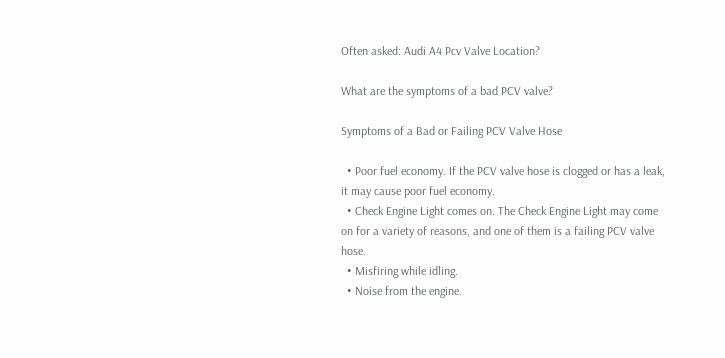Often asked: Audi A4 Pcv Valve Location?

What are the symptoms of a bad PCV valve?

Symptoms of a Bad or Failing PCV Valve Hose

  • Poor fuel economy. If the PCV valve hose is clogged or has a leak, it may cause poor fuel economy.
  • Check Engine Light comes on. The Check Engine Light may come on for a variety of reasons, and one of them is a failing PCV valve hose.
  • Misfiring while idling.
  • Noise from the engine.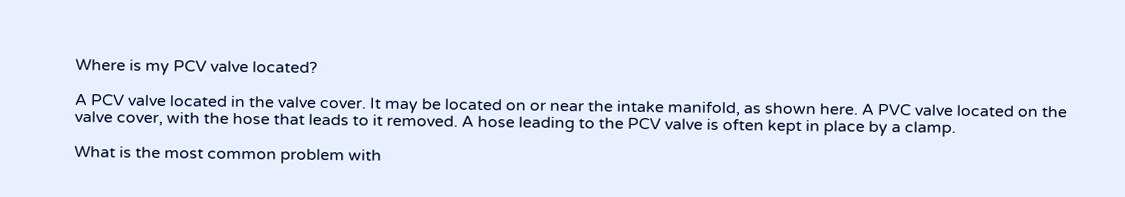Where is my PCV valve located?

A PCV valve located in the valve cover. It may be located on or near the intake manifold, as shown here. A PVC valve located on the valve cover, with the hose that leads to it removed. A hose leading to the PCV valve is often kept in place by a clamp.

What is the most common problem with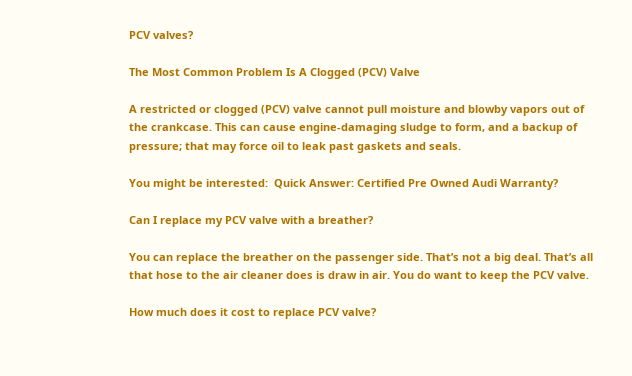PCV valves?

The Most Common Problem Is A Clogged (PCV) Valve

A restricted or clogged (PCV) valve cannot pull moisture and blowby vapors out of the crankcase. This can cause engine-damaging sludge to form, and a backup of pressure; that may force oil to leak past gaskets and seals.

You might be interested:  Quick Answer: Certified Pre Owned Audi Warranty?

Can I replace my PCV valve with a breather?

You can replace the breather on the passenger side. That’s not a big deal. That’s all that hose to the air cleaner does is draw in air. You do want to keep the PCV valve.

How much does it cost to replace PCV valve?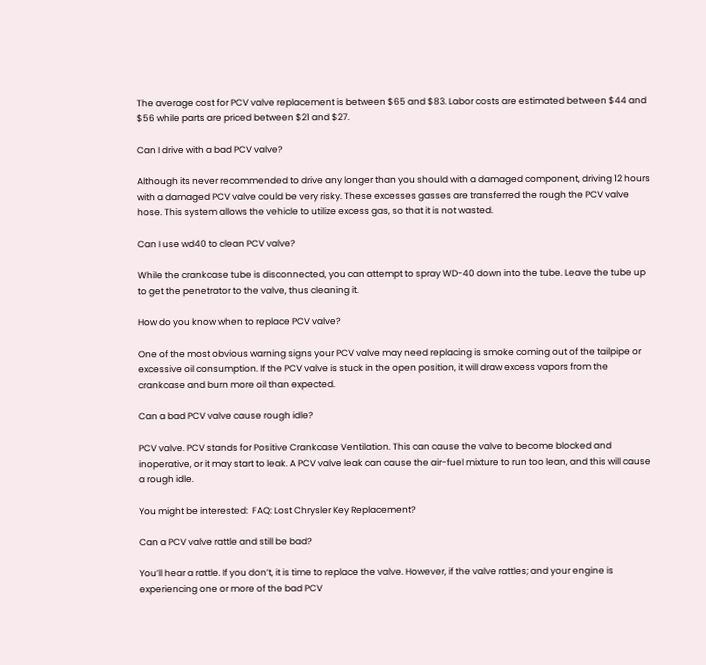The average cost for PCV valve replacement is between $65 and $83. Labor costs are estimated between $44 and $56 while parts are priced between $21 and $27.

Can I drive with a bad PCV valve?

Although its never recommended to drive any longer than you should with a damaged component, driving 12 hours with a damaged PCV valve could be very risky. These excesses gasses are transferred the rough the PCV valve hose. This system allows the vehicle to utilize excess gas, so that it is not wasted.

Can I use wd40 to clean PCV valve?

While the crankcase tube is disconnected, you can attempt to spray WD-40 down into the tube. Leave the tube up to get the penetrator to the valve, thus cleaning it.

How do you know when to replace PCV valve?

One of the most obvious warning signs your PCV valve may need replacing is smoke coming out of the tailpipe or excessive oil consumption. If the PCV valve is stuck in the open position, it will draw excess vapors from the crankcase and burn more oil than expected.

Can a bad PCV valve cause rough idle?

PCV valve. PCV stands for Positive Crankcase Ventilation. This can cause the valve to become blocked and inoperative, or it may start to leak. A PCV valve leak can cause the air-fuel mixture to run too lean, and this will cause a rough idle.

You might be interested:  FAQ: Lost Chrysler Key Replacement?

Can a PCV valve rattle and still be bad?

You’ll hear a rattle. If you don’t, it is time to replace the valve. However, if the valve rattles; and your engine is experiencing one or more of the bad PCV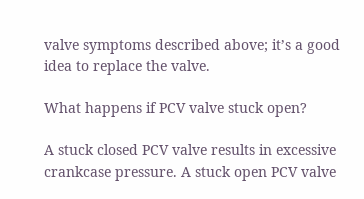valve symptoms described above; it’s a good idea to replace the valve.

What happens if PCV valve stuck open?

A stuck closed PCV valve results in excessive crankcase pressure. A stuck open PCV valve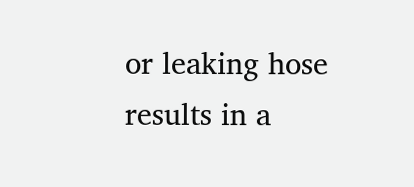or leaking hose results in a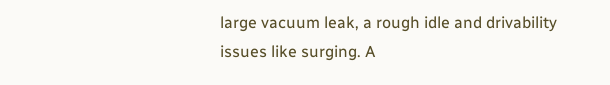large vacuum leak, a rough idle and drivability issues like surging. A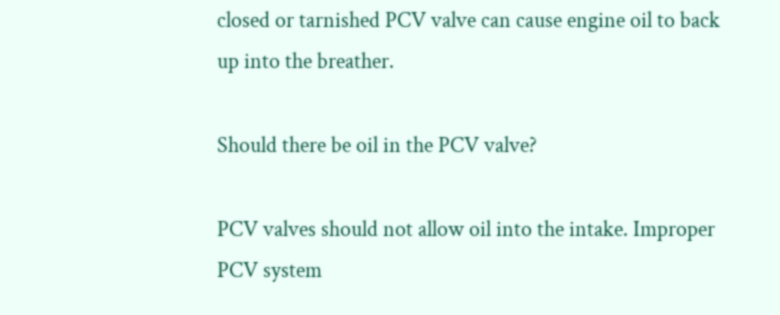closed or tarnished PCV valve can cause engine oil to back up into the breather.

Should there be oil in the PCV valve?

PCV valves should not allow oil into the intake. Improper PCV system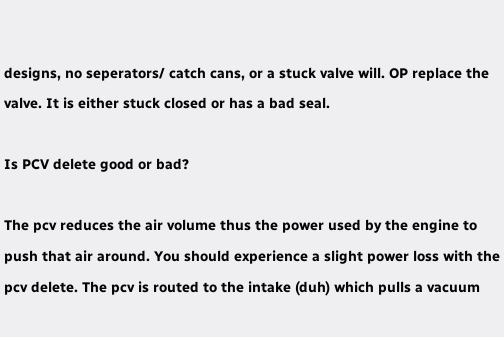designs, no seperators/ catch cans, or a stuck valve will. OP replace the valve. It is either stuck closed or has a bad seal.

Is PCV delete good or bad?

The pcv reduces the air volume thus the power used by the engine to push that air around. You should experience a slight power loss with the pcv delete. The pcv is routed to the intake (duh) which pulls a vacuum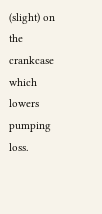(slight) on the crankcase which lowers pumping loss.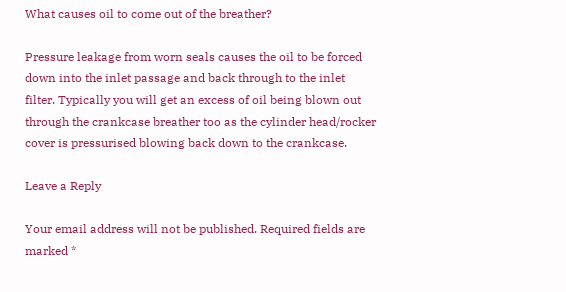What causes oil to come out of the breather?

Pressure leakage from worn seals causes the oil to be forced down into the inlet passage and back through to the inlet filter. Typically you will get an excess of oil being blown out through the crankcase breather too as the cylinder head/rocker cover is pressurised blowing back down to the crankcase.

Leave a Reply

Your email address will not be published. Required fields are marked *